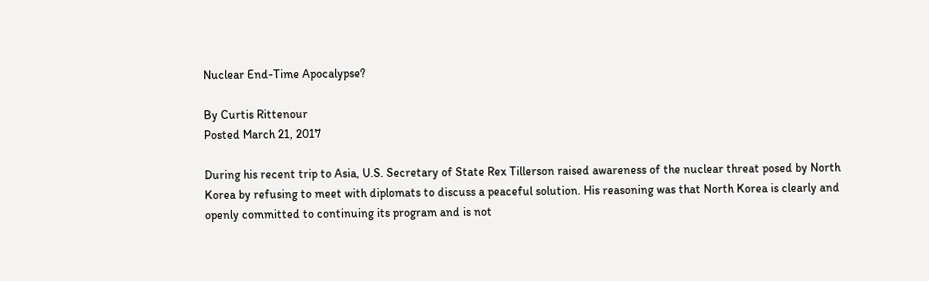Nuclear End-Time Apocalypse?

By Curtis Rittenour
Posted March 21, 2017

During his recent trip to Asia, U.S. Secretary of State Rex Tillerson raised awareness of the nuclear threat posed by North Korea by refusing to meet with diplomats to discuss a peaceful solution. His reasoning was that North Korea is clearly and openly committed to continuing its program and is not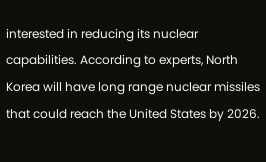interested in reducing its nuclear capabilities. According to experts, North Korea will have long range nuclear missiles that could reach the United States by 2026.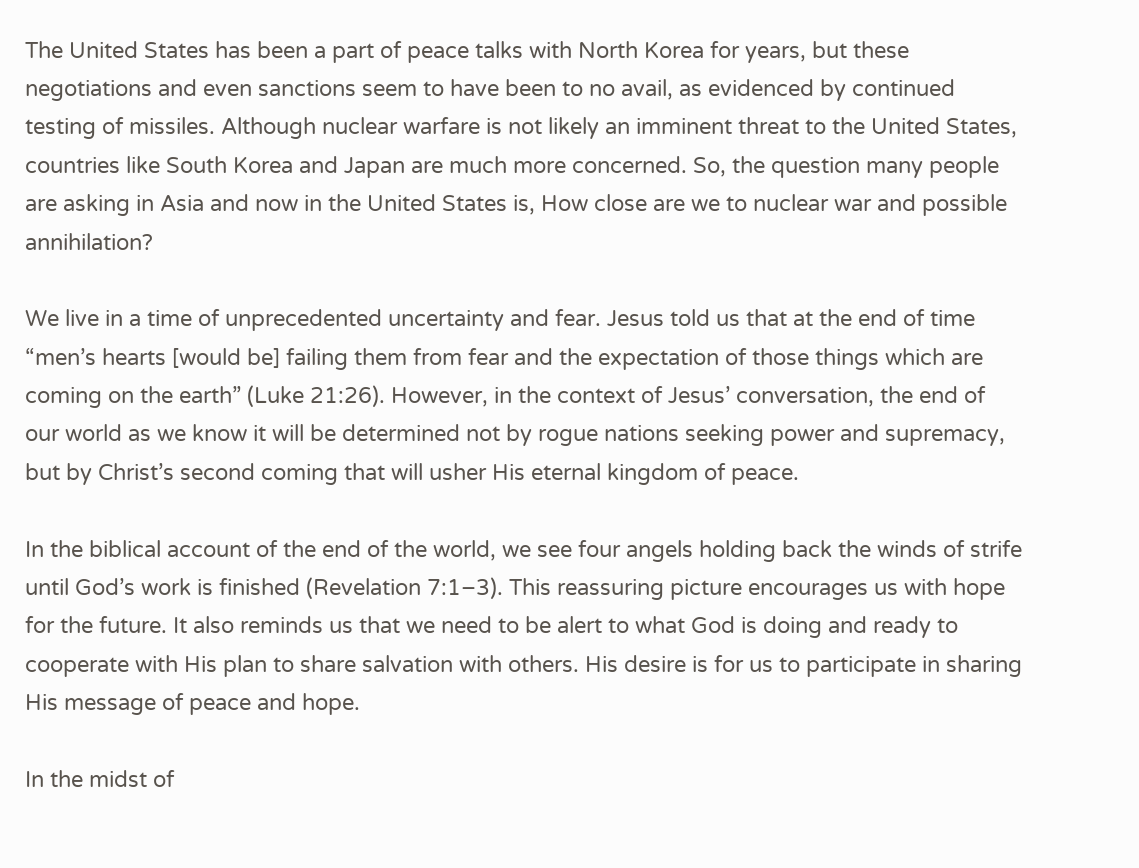The United States has been a part of peace talks with North Korea for years, but these negotiations and even sanctions seem to have been to no avail, as evidenced by continued testing of missiles. Although nuclear warfare is not likely an imminent threat to the United States, countries like South Korea and Japan are much more concerned. So, the question many people are asking in Asia and now in the United States is, How close are we to nuclear war and possible annihilation?

We live in a time of unprecedented uncertainty and fear. Jesus told us that at the end of time “men’s hearts [would be] failing them from fear and the expectation of those things which are coming on the earth” (Luke 21:26). However, in the context of Jesus’ conversation, the end of our world as we know it will be determined not by rogue nations seeking power and supremacy, but by Christ’s second coming that will usher His eternal kingdom of peace.

In the biblical account of the end of the world, we see four angels holding back the winds of strife until God’s work is finished (Revelation 7:1–3). This reassuring picture encourages us with hope for the future. It also reminds us that we need to be alert to what God is doing and ready to cooperate with His plan to share salvation with others. His desire is for us to participate in sharing His message of peace and hope.

In the midst of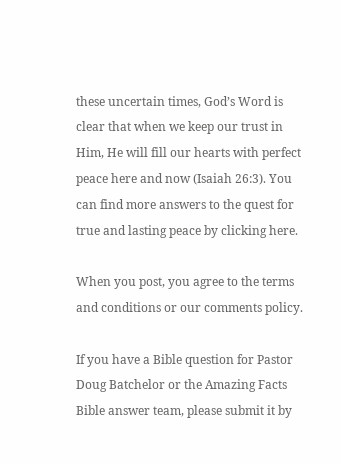these uncertain times, God’s Word is clear that when we keep our trust in Him, He will fill our hearts with perfect peace here and now (Isaiah 26:3). You can find more answers to the quest for true and lasting peace by clicking here.

When you post, you agree to the terms and conditions or our comments policy.

If you have a Bible question for Pastor Doug Batchelor or the Amazing Facts Bible answer team, please submit it by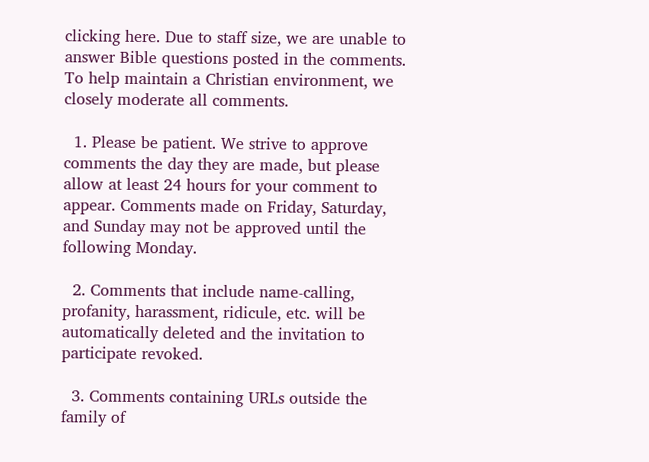clicking here. Due to staff size, we are unable to answer Bible questions posted in the comments.
To help maintain a Christian environment, we closely moderate all comments.

  1. Please be patient. We strive to approve comments the day they are made, but please allow at least 24 hours for your comment to appear. Comments made on Friday, Saturday, and Sunday may not be approved until the following Monday.

  2. Comments that include name-calling, profanity, harassment, ridicule, etc. will be automatically deleted and the invitation to participate revoked.

  3. Comments containing URLs outside the family of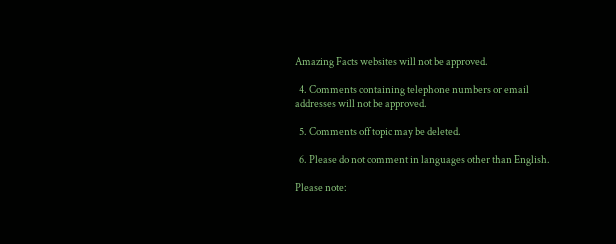Amazing Facts websites will not be approved.

  4. Comments containing telephone numbers or email addresses will not be approved.

  5. Comments off topic may be deleted.

  6. Please do not comment in languages other than English.

Please note: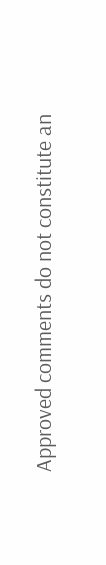Approved comments do not constitute an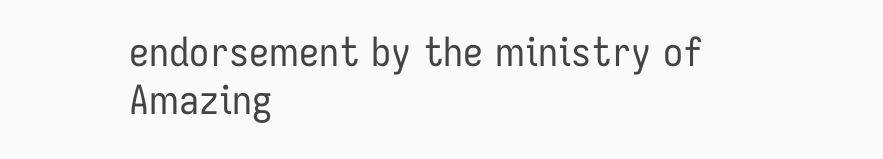endorsement by the ministry of Amazing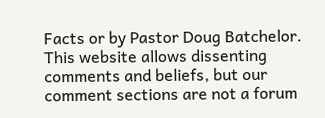Facts or by Pastor Doug Batchelor. This website allows dissenting comments and beliefs, but our comment sections are not a forum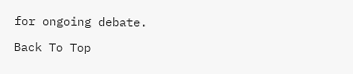for ongoing debate.

Back To Top